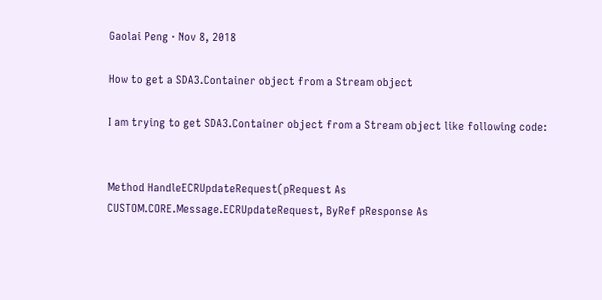Gaolai Peng · Nov 8, 2018

How to get a SDA3.Container object from a Stream object

I am trying to get SDA3.Container object from a Stream object like following code:


Method HandleECRUpdateRequest(pRequest As CUSTOM.CORE.Message.ECRUpdateRequest, ByRef pResponse As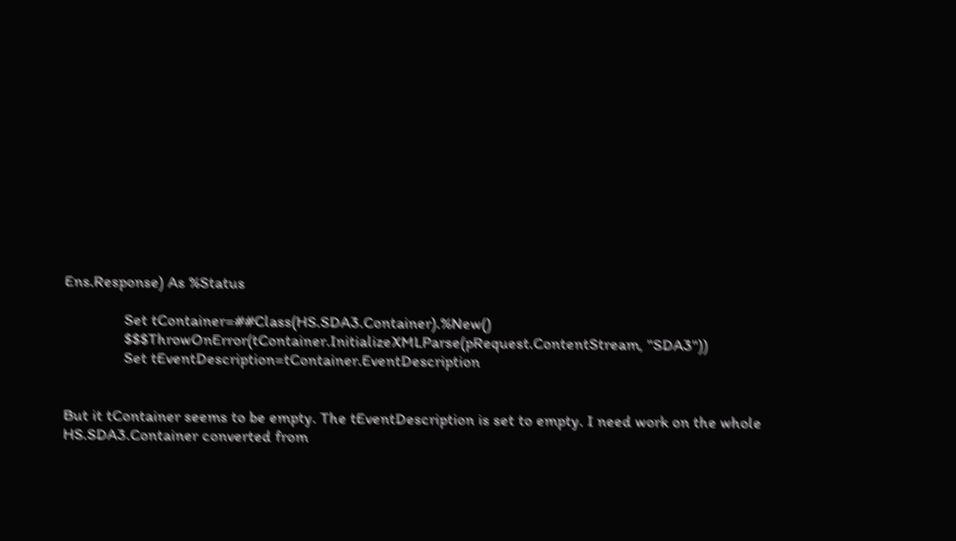Ens.Response) As %Status

               Set tContainer=##Class(HS.SDA3.Container).%New()
               $$$ThrowOnError(tContainer.InitializeXMLParse(pRequest.ContentStream, "SDA3"))
               Set tEventDescription=tContainer.EventDescription


But it tContainer seems to be empty. The tEventDescription is set to empty. I need work on the whole HS.SDA3.Container converted from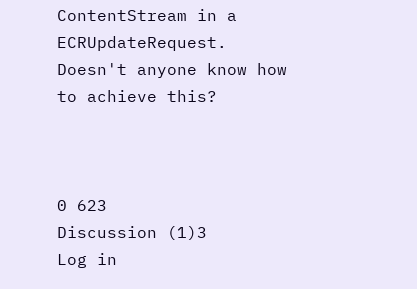ContentStream in a ECRUpdateRequest. Doesn't anyone know how to achieve this?



0 623
Discussion (1)3
Log in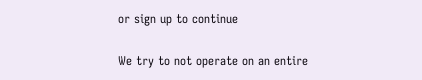or sign up to continue

We try to not operate on an entire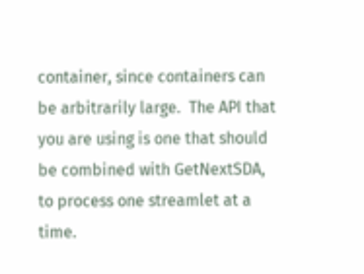container, since containers can be arbitrarily large.  The API that you are using is one that should be combined with GetNextSDA, to process one streamlet at a time.